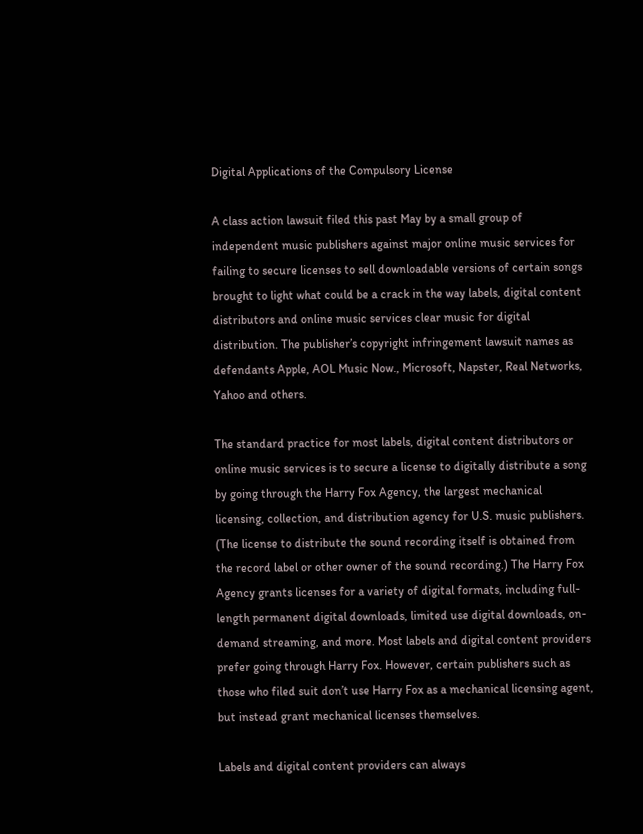Digital Applications of the Compulsory License

A class action lawsuit filed this past May by a small group of independent music publishers against major online music services for failing to secure licenses to sell downloadable versions of certain songs brought to light what could be a crack in the way labels, digital content distributors and online music services clear music for digital distribution. The publisher’s copyright infringement lawsuit names as defendants Apple, AOL Music Now., Microsoft, Napster, Real Networks, Yahoo and others.

The standard practice for most labels, digital content distributors or online music services is to secure a license to digitally distribute a song by going through the Harry Fox Agency, the largest mechanical licensing, collection, and distribution agency for U.S. music publishers. (The license to distribute the sound recording itself is obtained from the record label or other owner of the sound recording.) The Harry Fox Agency grants licenses for a variety of digital formats, including full-length permanent digital downloads, limited use digital downloads, on-demand streaming, and more. Most labels and digital content providers prefer going through Harry Fox. However, certain publishers such as those who filed suit don’t use Harry Fox as a mechanical licensing agent, but instead grant mechanical licenses themselves.

Labels and digital content providers can always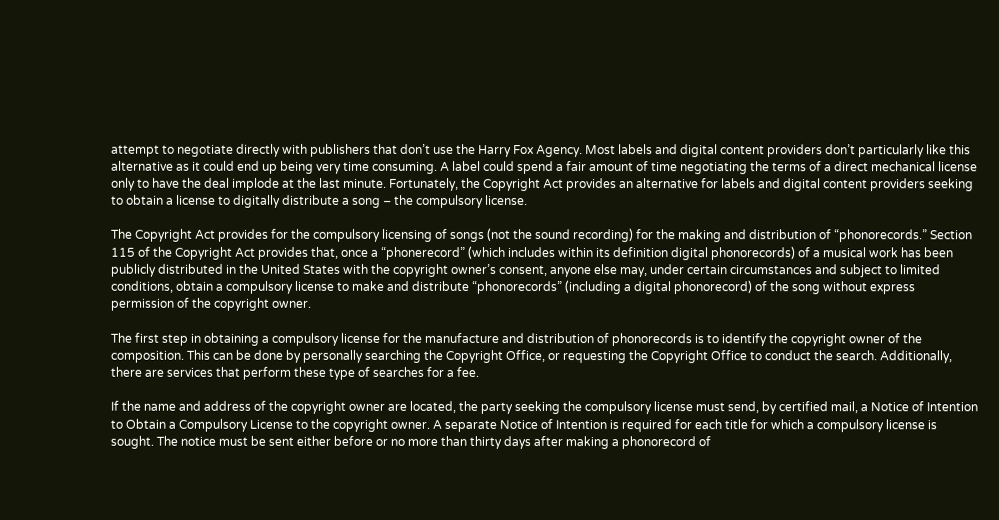attempt to negotiate directly with publishers that don’t use the Harry Fox Agency. Most labels and digital content providers don’t particularly like this alternative as it could end up being very time consuming. A label could spend a fair amount of time negotiating the terms of a direct mechanical license only to have the deal implode at the last minute. Fortunately, the Copyright Act provides an alternative for labels and digital content providers seeking to obtain a license to digitally distribute a song – the compulsory license.

The Copyright Act provides for the compulsory licensing of songs (not the sound recording) for the making and distribution of “phonorecords.” Section 115 of the Copyright Act provides that, once a “phonerecord” (which includes within its definition digital phonorecords) of a musical work has been publicly distributed in the United States with the copyright owner’s consent, anyone else may, under certain circumstances and subject to limited conditions, obtain a compulsory license to make and distribute “phonorecords” (including a digital phonorecord) of the song without express permission of the copyright owner.

The first step in obtaining a compulsory license for the manufacture and distribution of phonorecords is to identify the copyright owner of the composition. This can be done by personally searching the Copyright Office, or requesting the Copyright Office to conduct the search. Additionally, there are services that perform these type of searches for a fee.

If the name and address of the copyright owner are located, the party seeking the compulsory license must send, by certified mail, a Notice of Intention to Obtain a Compulsory License to the copyright owner. A separate Notice of Intention is required for each title for which a compulsory license is sought. The notice must be sent either before or no more than thirty days after making a phonorecord of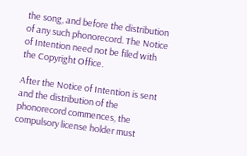the song, and before the distribution of any such phonorecord. The Notice of Intention need not be filed with the Copyright Office.

After the Notice of Intention is sent and the distribution of the phonorecord commences, the compulsory license holder must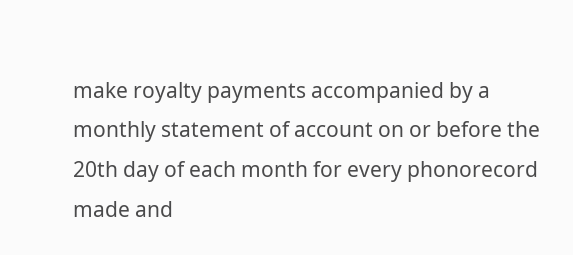make royalty payments accompanied by a monthly statement of account on or before the 20th day of each month for every phonorecord made and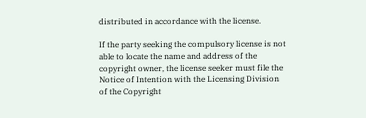distributed in accordance with the license.

If the party seeking the compulsory license is not able to locate the name and address of the copyright owner, the license seeker must file the Notice of Intention with the Licensing Division of the Copyright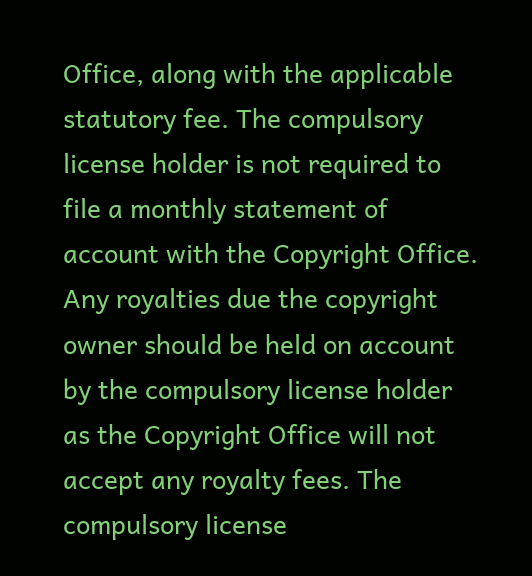Office, along with the applicable statutory fee. The compulsory license holder is not required to file a monthly statement of account with the Copyright Office. Any royalties due the copyright owner should be held on account by the compulsory license holder as the Copyright Office will not accept any royalty fees. The compulsory license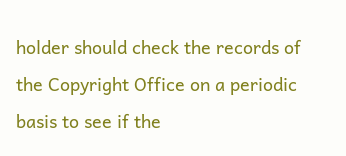holder should check the records of the Copyright Office on a periodic basis to see if the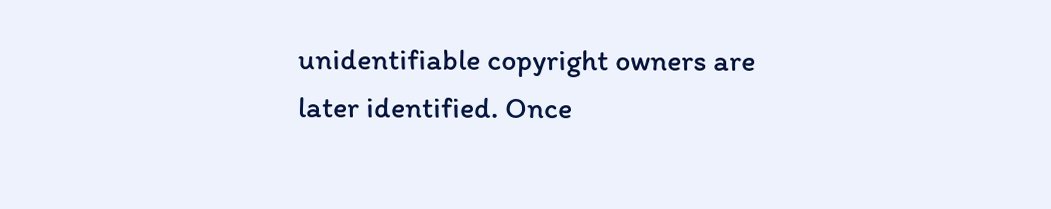unidentifiable copyright owners are later identified. Once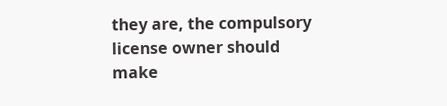they are, the compulsory license owner should make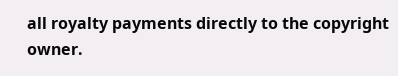all royalty payments directly to the copyright owner.